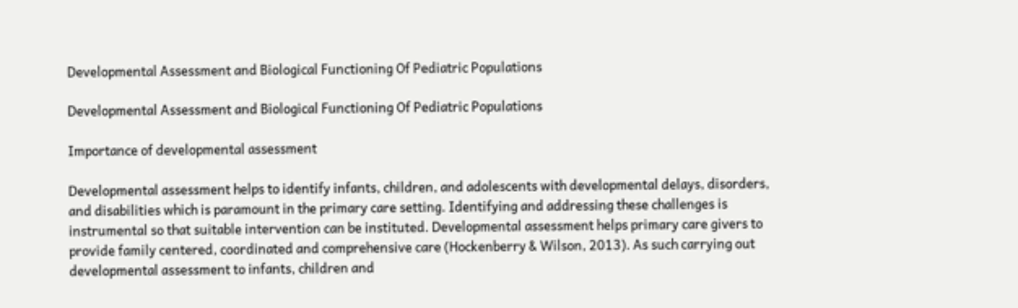Developmental Assessment and Biological Functioning Of Pediatric Populations

Developmental Assessment and Biological Functioning Of Pediatric Populations

Importance of developmental assessment

Developmental assessment helps to identify infants, children, and adolescents with developmental delays, disorders, and disabilities which is paramount in the primary care setting. Identifying and addressing these challenges is instrumental so that suitable intervention can be instituted. Developmental assessment helps primary care givers to provide family centered, coordinated and comprehensive care (Hockenberry & Wilson, 2013). As such carrying out developmental assessment to infants, children and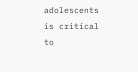adolescents is critical to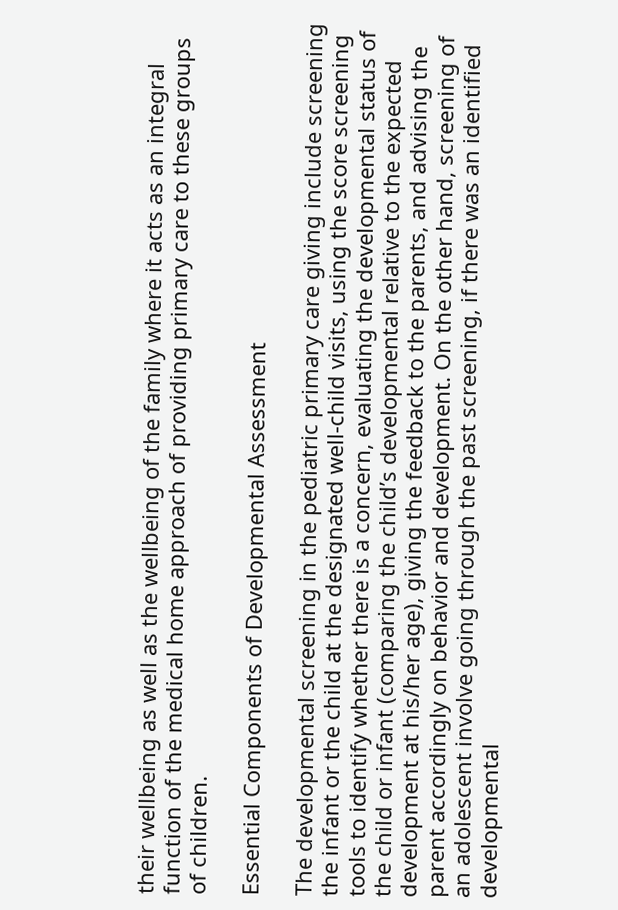their wellbeing as well as the wellbeing of the family where it acts as an integral function of the medical home approach of providing primary care to these groups of children.

Essential Components of Developmental Assessment

The developmental screening in the pediatric primary care giving include screening the infant or the child at the designated well-child visits, using the score screening tools to identify whether there is a concern, evaluating the developmental status of the child or infant (comparing the child’s developmental relative to the expected development at his/her age), giving the feedback to the parents, and advising the parent accordingly on behavior and development. On the other hand, screening of an adolescent involve going through the past screening, if there was an identified developmental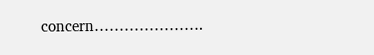concern………………….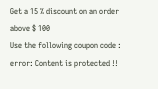Get a 15 % discount on an order above $ 100
Use the following coupon code :
error: Content is protected !!